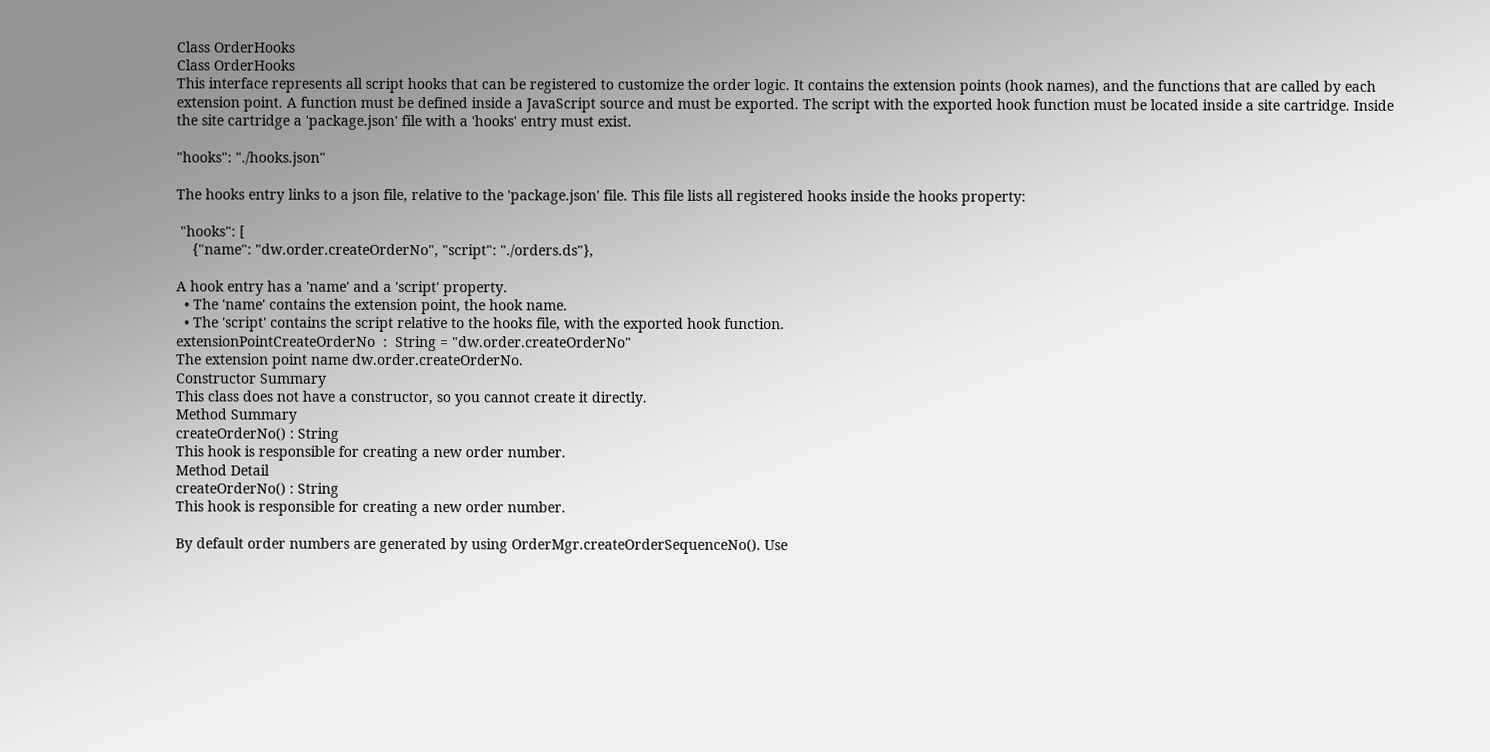Class OrderHooks
Class OrderHooks
This interface represents all script hooks that can be registered to customize the order logic. It contains the extension points (hook names), and the functions that are called by each extension point. A function must be defined inside a JavaScript source and must be exported. The script with the exported hook function must be located inside a site cartridge. Inside the site cartridge a 'package.json' file with a 'hooks' entry must exist.

"hooks": "./hooks.json"

The hooks entry links to a json file, relative to the 'package.json' file. This file lists all registered hooks inside the hooks property:

 "hooks": [
    {"name": "dw.order.createOrderNo", "script": "./orders.ds"},

A hook entry has a 'name' and a 'script' property.
  • The 'name' contains the extension point, the hook name.
  • The 'script' contains the script relative to the hooks file, with the exported hook function.
extensionPointCreateOrderNo  :  String = "dw.order.createOrderNo"
The extension point name dw.order.createOrderNo.
Constructor Summary
This class does not have a constructor, so you cannot create it directly.
Method Summary
createOrderNo() : String
This hook is responsible for creating a new order number.
Method Detail
createOrderNo() : String
This hook is responsible for creating a new order number.

By default order numbers are generated by using OrderMgr.createOrderSequenceNo(). Use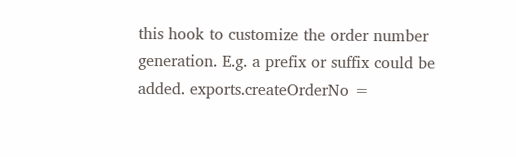this hook to customize the order number generation. E.g. a prefix or suffix could be added. exports.createOrderNo =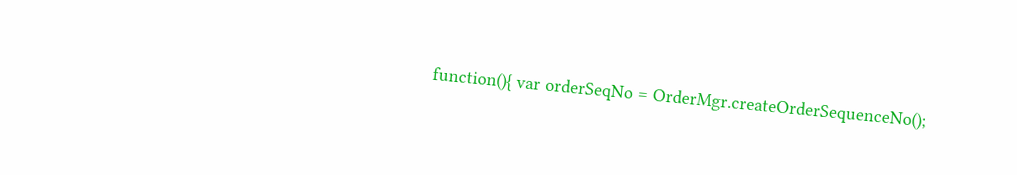function(){ var orderSeqNo = OrderMgr.createOrderSequenceNo();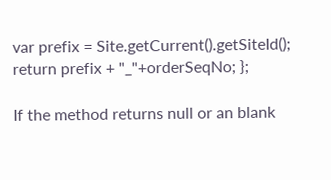var prefix = Site.getCurrent().getSiteId(); return prefix + "_"+orderSeqNo; };

If the method returns null or an blank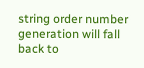string order number generation will fall back to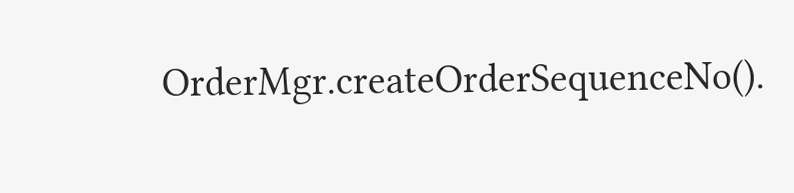OrderMgr.createOrderSequenceNo().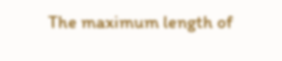The maximum length of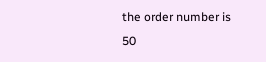the order number is 50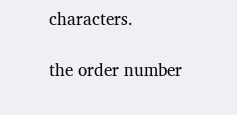characters.

the order number